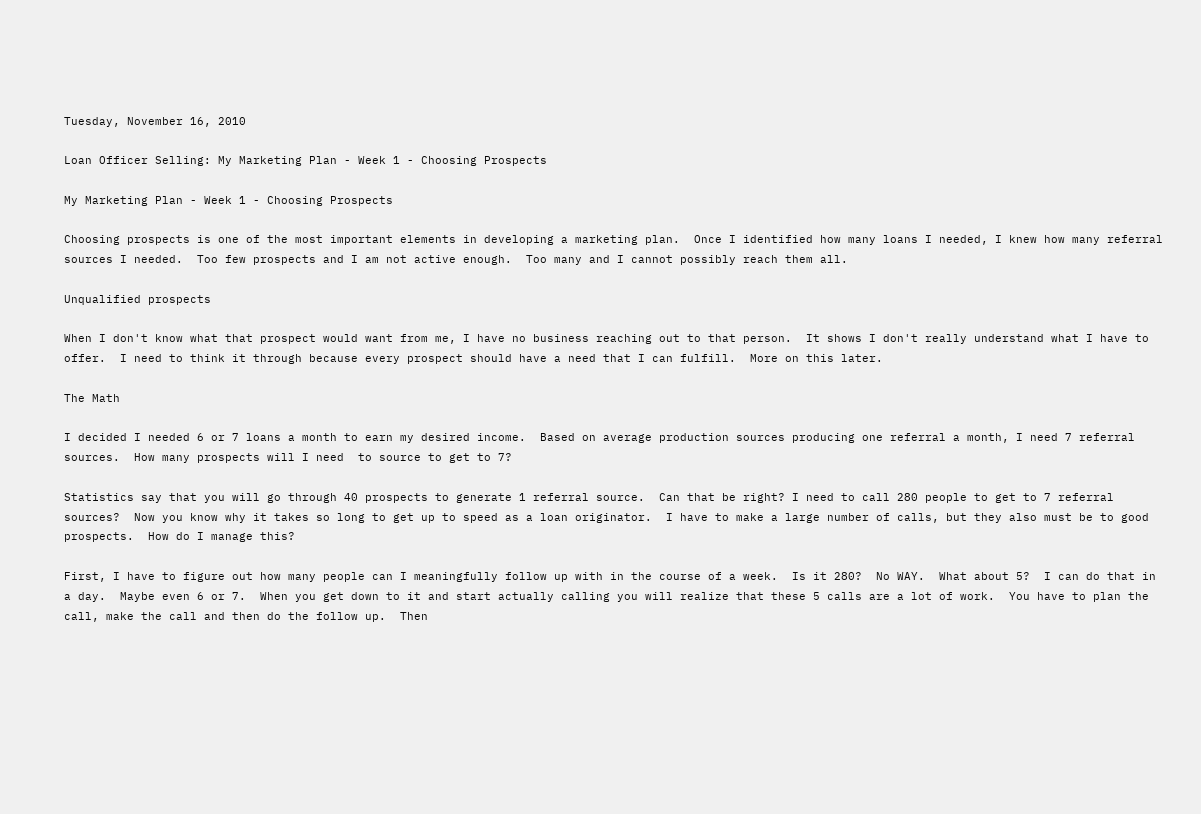Tuesday, November 16, 2010

Loan Officer Selling: My Marketing Plan - Week 1 - Choosing Prospects

My Marketing Plan - Week 1 - Choosing Prospects

Choosing prospects is one of the most important elements in developing a marketing plan.  Once I identified how many loans I needed, I knew how many referral sources I needed.  Too few prospects and I am not active enough.  Too many and I cannot possibly reach them all.

Unqualified prospects

When I don't know what that prospect would want from me, I have no business reaching out to that person.  It shows I don't really understand what I have to offer.  I need to think it through because every prospect should have a need that I can fulfill.  More on this later.

The Math

I decided I needed 6 or 7 loans a month to earn my desired income.  Based on average production sources producing one referral a month, I need 7 referral sources.  How many prospects will I need  to source to get to 7?

Statistics say that you will go through 40 prospects to generate 1 referral source.  Can that be right? I need to call 280 people to get to 7 referral sources?  Now you know why it takes so long to get up to speed as a loan originator.  I have to make a large number of calls, but they also must be to good prospects.  How do I manage this?

First, I have to figure out how many people can I meaningfully follow up with in the course of a week.  Is it 280?  No WAY.  What about 5?  I can do that in a day.  Maybe even 6 or 7.  When you get down to it and start actually calling you will realize that these 5 calls are a lot of work.  You have to plan the call, make the call and then do the follow up.  Then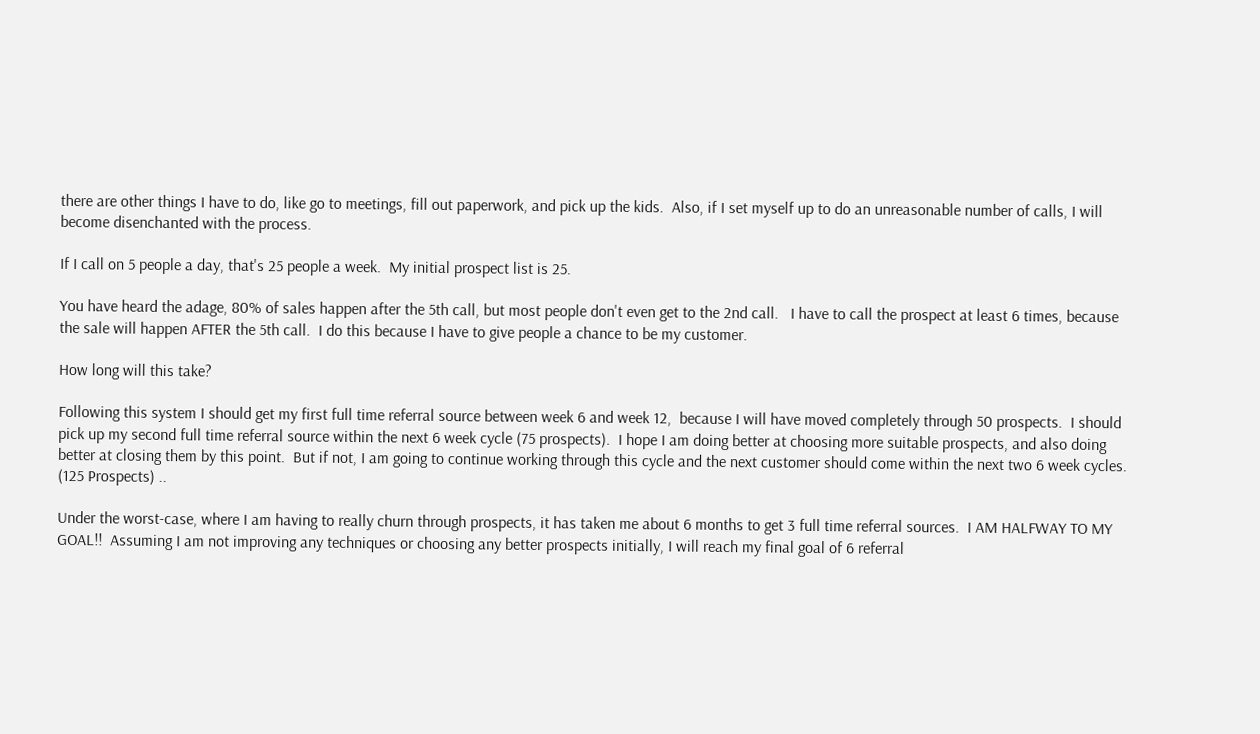there are other things I have to do, like go to meetings, fill out paperwork, and pick up the kids.  Also, if I set myself up to do an unreasonable number of calls, I will become disenchanted with the process.

If I call on 5 people a day, that's 25 people a week.  My initial prospect list is 25.

You have heard the adage, 80% of sales happen after the 5th call, but most people don't even get to the 2nd call.   I have to call the prospect at least 6 times, because the sale will happen AFTER the 5th call.  I do this because I have to give people a chance to be my customer.

How long will this take?

Following this system I should get my first full time referral source between week 6 and week 12,  because I will have moved completely through 50 prospects.  I should pick up my second full time referral source within the next 6 week cycle (75 prospects).  I hope I am doing better at choosing more suitable prospects, and also doing better at closing them by this point.  But if not, I am going to continue working through this cycle and the next customer should come within the next two 6 week cycles. (125 Prospects) ..

Under the worst-case, where I am having to really churn through prospects, it has taken me about 6 months to get 3 full time referral sources.  I AM HALFWAY TO MY GOAL!!  Assuming I am not improving any techniques or choosing any better prospects initially, I will reach my final goal of 6 referral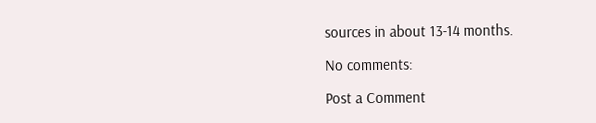sources in about 13-14 months.

No comments:

Post a Comment